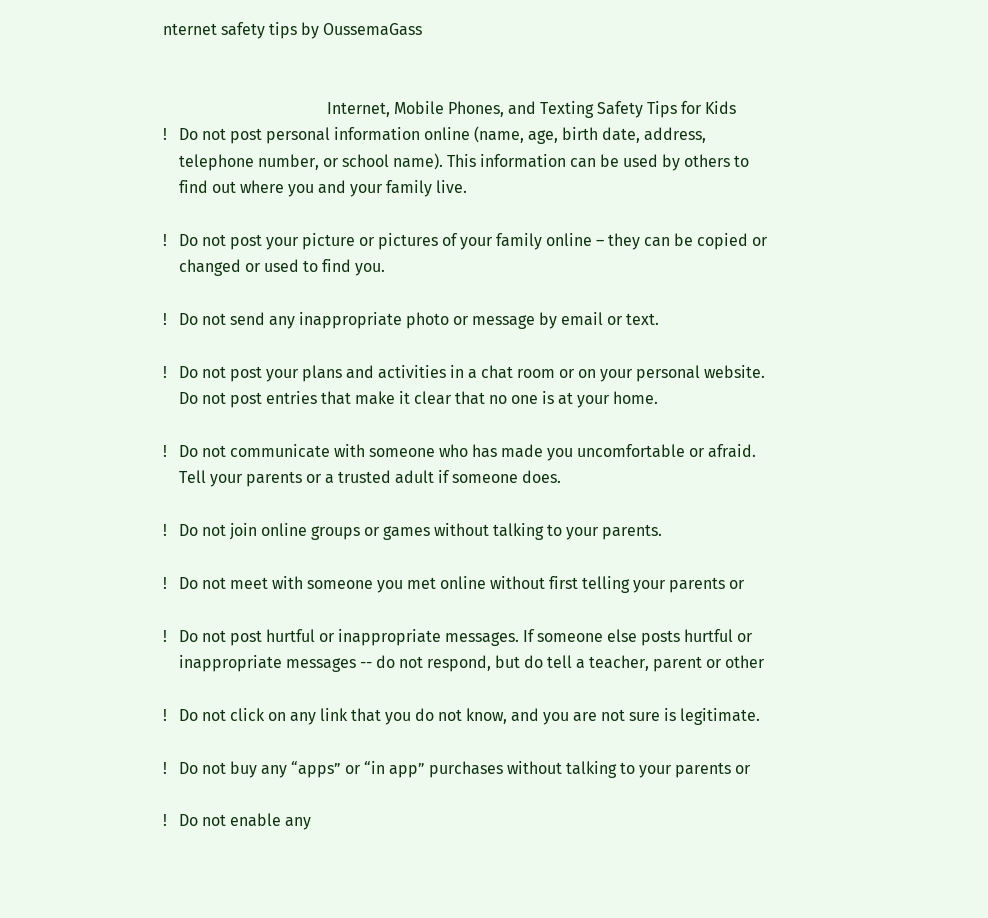nternet safety tips by OussemaGass


                                         Internet, Mobile Phones, and Texting Safety Tips for Kids
!   Do not post personal information online (name, age, birth date, address,
    telephone number, or school name). This information can be used by others to
    find out where you and your family live.

!   Do not post your picture or pictures of your family online – they can be copied or
    changed or used to find you.

!   Do not send any inappropriate photo or message by email or text.

!   Do not post your plans and activities in a chat room or on your personal website.
    Do not post entries that make it clear that no one is at your home.

!   Do not communicate with someone who has made you uncomfortable or afraid.
    Tell your parents or a trusted adult if someone does.

!   Do not join online groups or games without talking to your parents.

!   Do not meet with someone you met online without first telling your parents or

!   Do not post hurtful or inappropriate messages. If someone else posts hurtful or
    inappropriate messages -- do not respond, but do tell a teacher, parent or other

!   Do not click on any link that you do not know, and you are not sure is legitimate.

!   Do not buy any “apps” or “in app” purchases without talking to your parents or

!   Do not enable any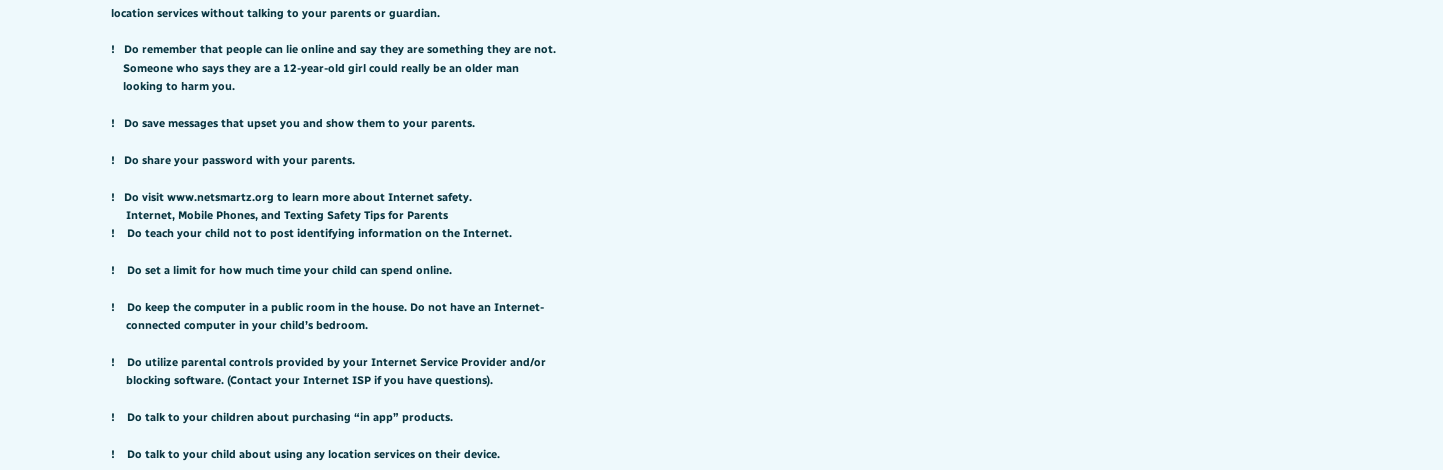location services without talking to your parents or guardian.

!   Do remember that people can lie online and say they are something they are not.
    Someone who says they are a 12-year-old girl could really be an older man
    looking to harm you.

!   Do save messages that upset you and show them to your parents.

!   Do share your password with your parents.

!   Do visit www.netsmartz.org to learn more about Internet safety.
     Internet, Mobile Phones, and Texting Safety Tips for Parents
!    Do teach your child not to post identifying information on the Internet.

!    Do set a limit for how much time your child can spend online.

!    Do keep the computer in a public room in the house. Do not have an Internet-
     connected computer in your child’s bedroom.

!    Do utilize parental controls provided by your Internet Service Provider and/or
     blocking software. (Contact your Internet ISP if you have questions).

!    Do talk to your children about purchasing “in app” products.

!    Do talk to your child about using any location services on their device.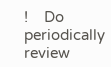!    Do periodically review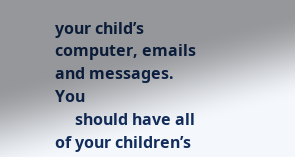your child’s computer, emails and messages. You
     should have all of your children’s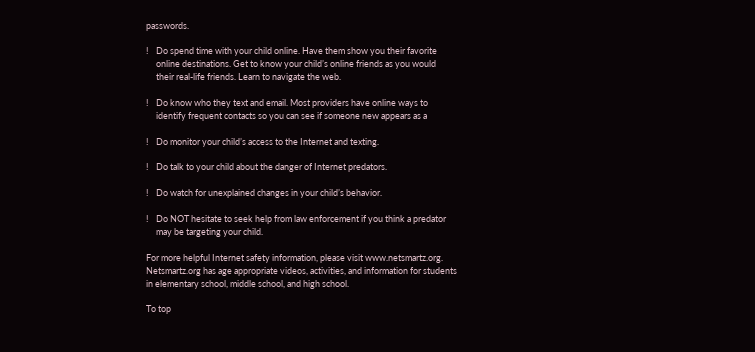passwords.

!    Do spend time with your child online. Have them show you their favorite
     online destinations. Get to know your child’s online friends as you would
     their real-life friends. Learn to navigate the web.

!    Do know who they text and email. Most providers have online ways to
     identify frequent contacts so you can see if someone new appears as a

!    Do monitor your child’s access to the Internet and texting.

!    Do talk to your child about the danger of Internet predators.

!    Do watch for unexplained changes in your child’s behavior.

!    Do NOT hesitate to seek help from law enforcement if you think a predator
     may be targeting your child.

For more helpful Internet safety information, please visit www.netsmartz.org.
Netsmartz.org has age appropriate videos, activities, and information for students
in elementary school, middle school, and high school.

To top